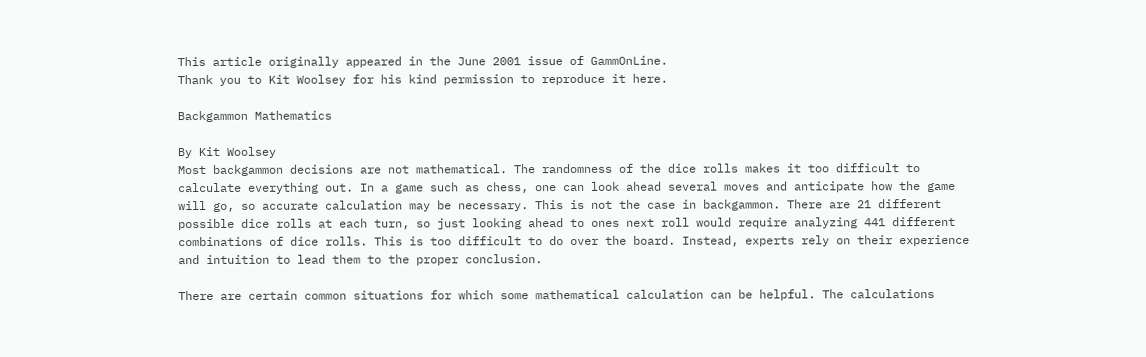This article originally appeared in the June 2001 issue of GammOnLine.
Thank you to Kit Woolsey for his kind permission to reproduce it here.

Backgammon Mathematics

By Kit Woolsey
Most backgammon decisions are not mathematical. The randomness of the dice rolls makes it too difficult to calculate everything out. In a game such as chess, one can look ahead several moves and anticipate how the game will go, so accurate calculation may be necessary. This is not the case in backgammon. There are 21 different possible dice rolls at each turn, so just looking ahead to ones next roll would require analyzing 441 different combinations of dice rolls. This is too difficult to do over the board. Instead, experts rely on their experience and intuition to lead them to the proper conclusion.

There are certain common situations for which some mathematical calculation can be helpful. The calculations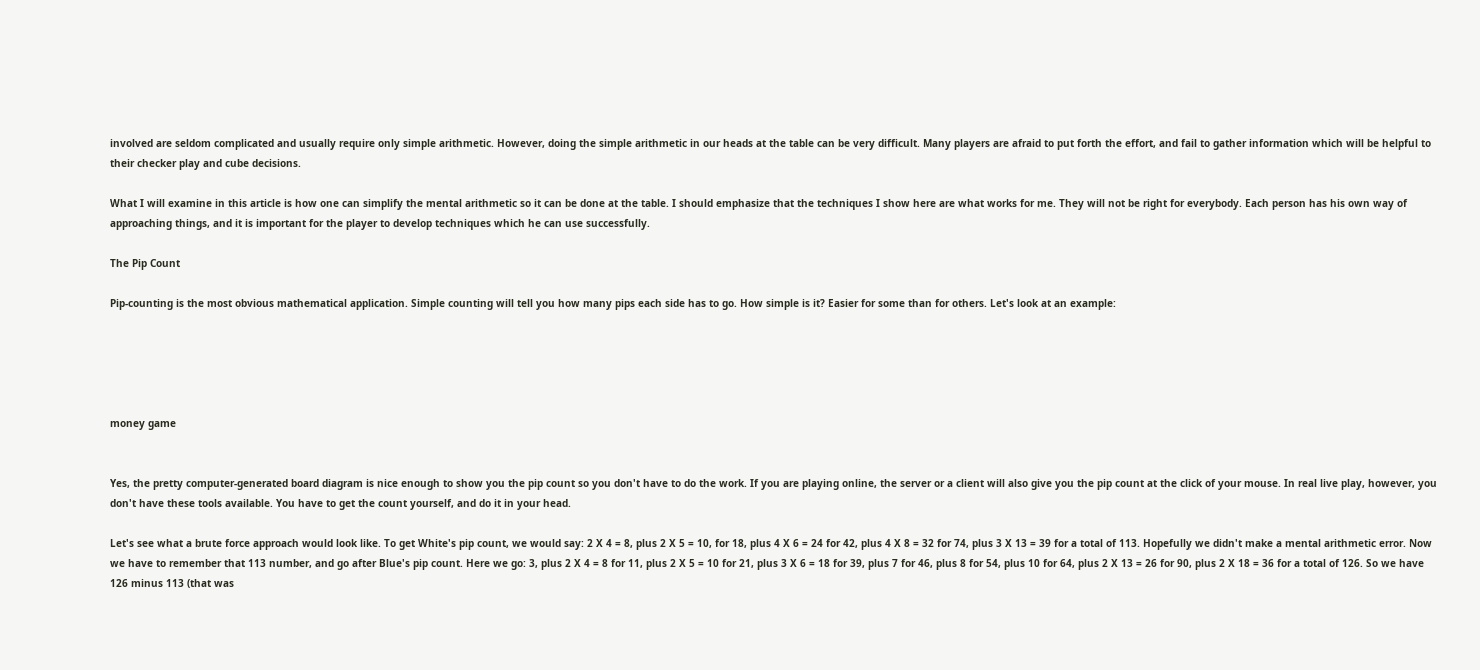involved are seldom complicated and usually require only simple arithmetic. However, doing the simple arithmetic in our heads at the table can be very difficult. Many players are afraid to put forth the effort, and fail to gather information which will be helpful to their checker play and cube decisions.

What I will examine in this article is how one can simplify the mental arithmetic so it can be done at the table. I should emphasize that the techniques I show here are what works for me. They will not be right for everybody. Each person has his own way of approaching things, and it is important for the player to develop techniques which he can use successfully.

The Pip Count

Pip-counting is the most obvious mathematical application. Simple counting will tell you how many pips each side has to go. How simple is it? Easier for some than for others. Let's look at an example:





money game


Yes, the pretty computer-generated board diagram is nice enough to show you the pip count so you don't have to do the work. If you are playing online, the server or a client will also give you the pip count at the click of your mouse. In real live play, however, you don't have these tools available. You have to get the count yourself, and do it in your head.

Let's see what a brute force approach would look like. To get White's pip count, we would say: 2 X 4 = 8, plus 2 X 5 = 10, for 18, plus 4 X 6 = 24 for 42, plus 4 X 8 = 32 for 74, plus 3 X 13 = 39 for a total of 113. Hopefully we didn't make a mental arithmetic error. Now we have to remember that 113 number, and go after Blue's pip count. Here we go: 3, plus 2 X 4 = 8 for 11, plus 2 X 5 = 10 for 21, plus 3 X 6 = 18 for 39, plus 7 for 46, plus 8 for 54, plus 10 for 64, plus 2 X 13 = 26 for 90, plus 2 X 18 = 36 for a total of 126. So we have 126 minus 113 (that was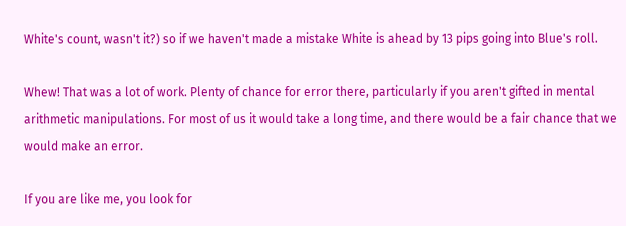White's count, wasn't it?) so if we haven't made a mistake White is ahead by 13 pips going into Blue's roll.

Whew! That was a lot of work. Plenty of chance for error there, particularly if you aren't gifted in mental arithmetic manipulations. For most of us it would take a long time, and there would be a fair chance that we would make an error.

If you are like me, you look for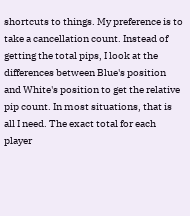shortcuts to things. My preference is to take a cancellation count. Instead of getting the total pips, I look at the differences between Blue's position and White's position to get the relative pip count. In most situations, that is all I need. The exact total for each player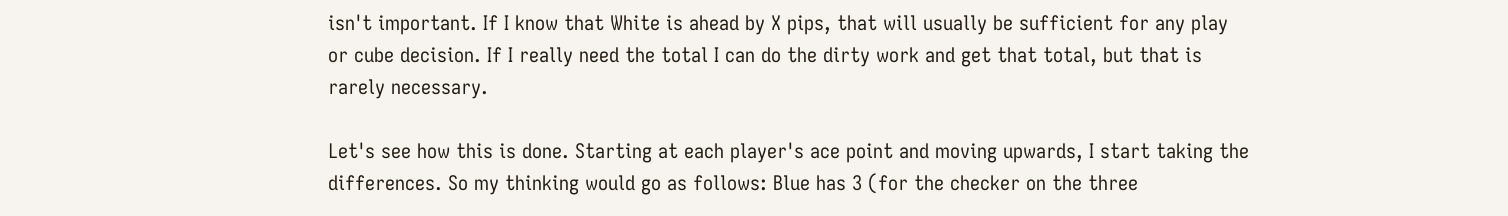isn't important. If I know that White is ahead by X pips, that will usually be sufficient for any play or cube decision. If I really need the total I can do the dirty work and get that total, but that is rarely necessary.

Let's see how this is done. Starting at each player's ace point and moving upwards, I start taking the differences. So my thinking would go as follows: Blue has 3 (for the checker on the three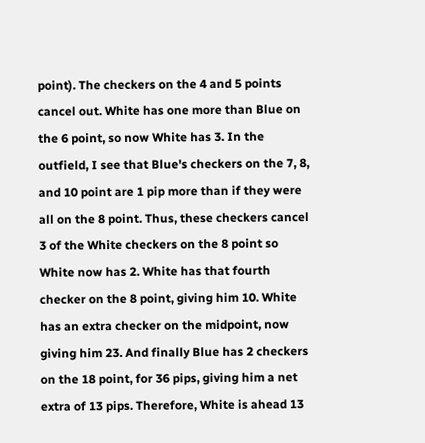point). The checkers on the 4 and 5 points cancel out. White has one more than Blue on the 6 point, so now White has 3. In the outfield, I see that Blue's checkers on the 7, 8, and 10 point are 1 pip more than if they were all on the 8 point. Thus, these checkers cancel 3 of the White checkers on the 8 point so White now has 2. White has that fourth checker on the 8 point, giving him 10. White has an extra checker on the midpoint, now giving him 23. And finally Blue has 2 checkers on the 18 point, for 36 pips, giving him a net extra of 13 pips. Therefore, White is ahead 13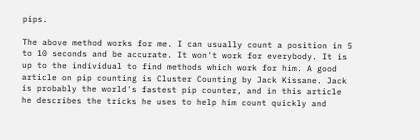pips.

The above method works for me. I can usually count a position in 5 to 10 seconds and be accurate. It won't work for everybody. It is up to the individual to find methods which work for him. A good article on pip counting is Cluster Counting by Jack Kissane. Jack is probably the world's fastest pip counter, and in this article he describes the tricks he uses to help him count quickly and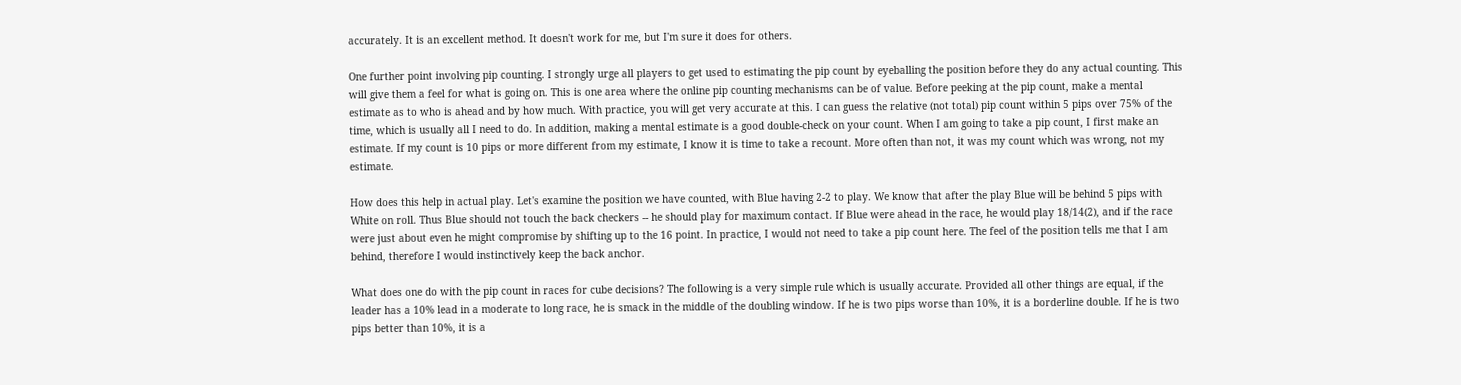accurately. It is an excellent method. It doesn't work for me, but I'm sure it does for others.

One further point involving pip counting. I strongly urge all players to get used to estimating the pip count by eyeballing the position before they do any actual counting. This will give them a feel for what is going on. This is one area where the online pip counting mechanisms can be of value. Before peeking at the pip count, make a mental estimate as to who is ahead and by how much. With practice, you will get very accurate at this. I can guess the relative (not total) pip count within 5 pips over 75% of the time, which is usually all I need to do. In addition, making a mental estimate is a good double-check on your count. When I am going to take a pip count, I first make an estimate. If my count is 10 pips or more different from my estimate, I know it is time to take a recount. More often than not, it was my count which was wrong, not my estimate.

How does this help in actual play. Let's examine the position we have counted, with Blue having 2-2 to play. We know that after the play Blue will be behind 5 pips with White on roll. Thus Blue should not touch the back checkers -- he should play for maximum contact. If Blue were ahead in the race, he would play 18/14(2), and if the race were just about even he might compromise by shifting up to the 16 point. In practice, I would not need to take a pip count here. The feel of the position tells me that I am behind, therefore I would instinctively keep the back anchor.

What does one do with the pip count in races for cube decisions? The following is a very simple rule which is usually accurate. Provided all other things are equal, if the leader has a 10% lead in a moderate to long race, he is smack in the middle of the doubling window. If he is two pips worse than 10%, it is a borderline double. If he is two pips better than 10%, it is a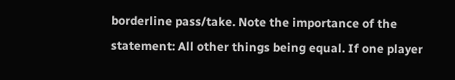borderline pass/take. Note the importance of the statement: All other things being equal. If one player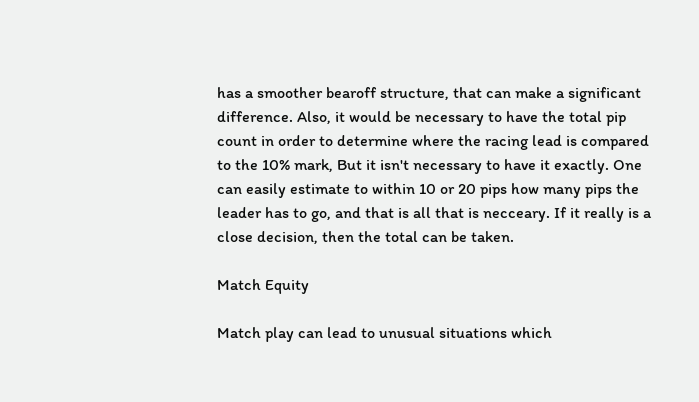has a smoother bearoff structure, that can make a significant difference. Also, it would be necessary to have the total pip count in order to determine where the racing lead is compared to the 10% mark, But it isn't necessary to have it exactly. One can easily estimate to within 10 or 20 pips how many pips the leader has to go, and that is all that is necceary. If it really is a close decision, then the total can be taken.

Match Equity

Match play can lead to unusual situations which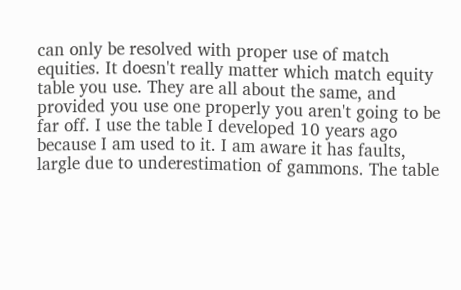can only be resolved with proper use of match equities. It doesn't really matter which match equity table you use. They are all about the same, and provided you use one properly you aren't going to be far off. I use the table I developed 10 years ago because I am used to it. I am aware it has faults, largle due to underestimation of gammons. The table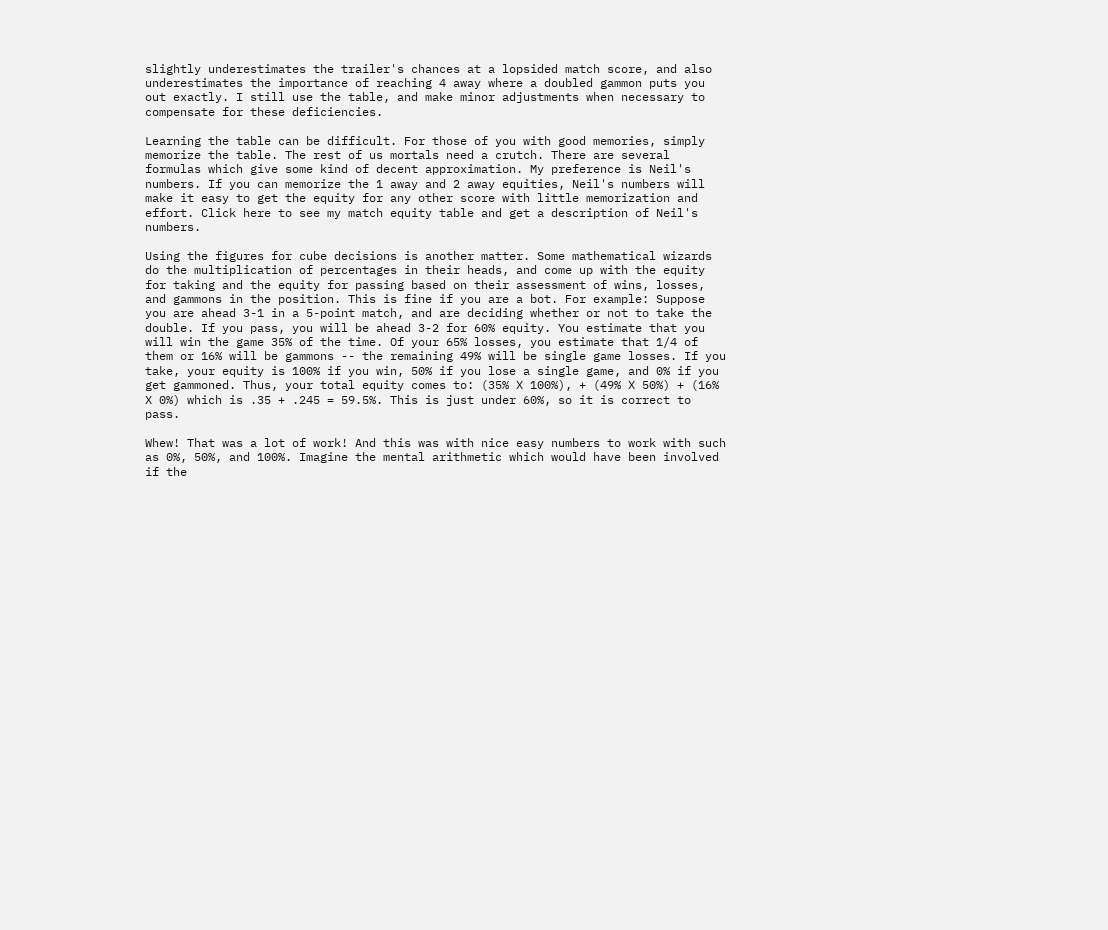slightly underestimates the trailer's chances at a lopsided match score, and also underestimates the importance of reaching 4 away where a doubled gammon puts you out exactly. I still use the table, and make minor adjustments when necessary to compensate for these deficiencies.

Learning the table can be difficult. For those of you with good memories, simply memorize the table. The rest of us mortals need a crutch. There are several formulas which give some kind of decent approximation. My preference is Neil's numbers. If you can memorize the 1 away and 2 away equities, Neil's numbers will make it easy to get the equity for any other score with little memorization and effort. Click here to see my match equity table and get a description of Neil's numbers.

Using the figures for cube decisions is another matter. Some mathematical wizards do the multiplication of percentages in their heads, and come up with the equity for taking and the equity for passing based on their assessment of wins, losses, and gammons in the position. This is fine if you are a bot. For example: Suppose you are ahead 3-1 in a 5-point match, and are deciding whether or not to take the double. If you pass, you will be ahead 3-2 for 60% equity. You estimate that you will win the game 35% of the time. Of your 65% losses, you estimate that 1/4 of them or 16% will be gammons -- the remaining 49% will be single game losses. If you take, your equity is 100% if you win, 50% if you lose a single game, and 0% if you get gammoned. Thus, your total equity comes to: (35% X 100%), + (49% X 50%) + (16% X 0%) which is .35 + .245 = 59.5%. This is just under 60%, so it is correct to pass.

Whew! That was a lot of work! And this was with nice easy numbers to work with such as 0%, 50%, and 100%. Imagine the mental arithmetic which would have been involved if the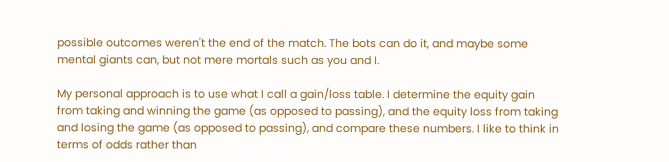possible outcomes weren't the end of the match. The bots can do it, and maybe some mental giants can, but not mere mortals such as you and I.

My personal approach is to use what I call a gain/loss table. I determine the equity gain from taking and winning the game (as opposed to passing), and the equity loss from taking and losing the game (as opposed to passing), and compare these numbers. I like to think in terms of odds rather than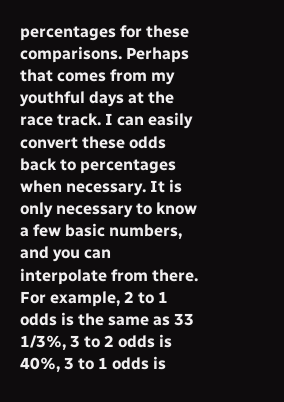percentages for these comparisons. Perhaps that comes from my youthful days at the race track. I can easily convert these odds back to percentages when necessary. It is only necessary to know a few basic numbers, and you can interpolate from there. For example, 2 to 1 odds is the same as 33 1/3%, 3 to 2 odds is 40%, 3 to 1 odds is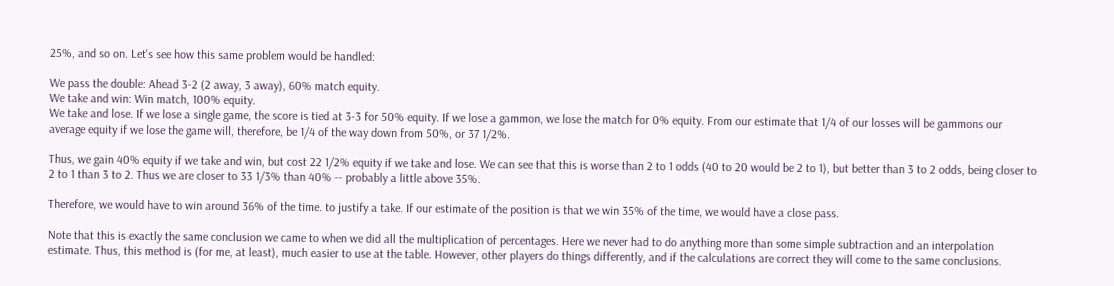25%, and so on. Let's see how this same problem would be handled:

We pass the double: Ahead 3-2 (2 away, 3 away), 60% match equity.
We take and win: Win match, 100% equity.
We take and lose. If we lose a single game, the score is tied at 3-3 for 50% equity. If we lose a gammon, we lose the match for 0% equity. From our estimate that 1/4 of our losses will be gammons our average equity if we lose the game will, therefore, be 1/4 of the way down from 50%, or 37 1/2%.

Thus, we gain 40% equity if we take and win, but cost 22 1/2% equity if we take and lose. We can see that this is worse than 2 to 1 odds (40 to 20 would be 2 to 1), but better than 3 to 2 odds, being closer to 2 to 1 than 3 to 2. Thus we are closer to 33 1/3% than 40% -- probably a little above 35%.

Therefore, we would have to win around 36% of the time. to justify a take. If our estimate of the position is that we win 35% of the time, we would have a close pass.

Note that this is exactly the same conclusion we came to when we did all the multiplication of percentages. Here we never had to do anything more than some simple subtraction and an interpolation estimate. Thus, this method is (for me, at least), much easier to use at the table. However, other players do things differently, and if the calculations are correct they will come to the same conclusions.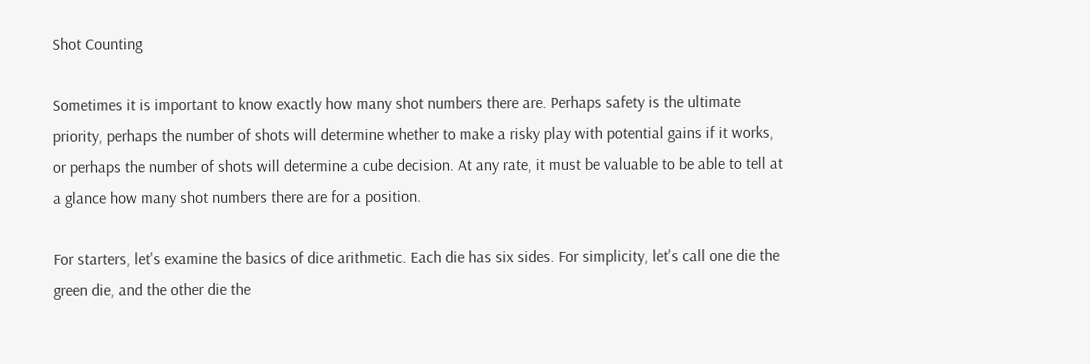Shot Counting

Sometimes it is important to know exactly how many shot numbers there are. Perhaps safety is the ultimate priority, perhaps the number of shots will determine whether to make a risky play with potential gains if it works, or perhaps the number of shots will determine a cube decision. At any rate, it must be valuable to be able to tell at a glance how many shot numbers there are for a position.

For starters, let's examine the basics of dice arithmetic. Each die has six sides. For simplicity, let's call one die the green die, and the other die the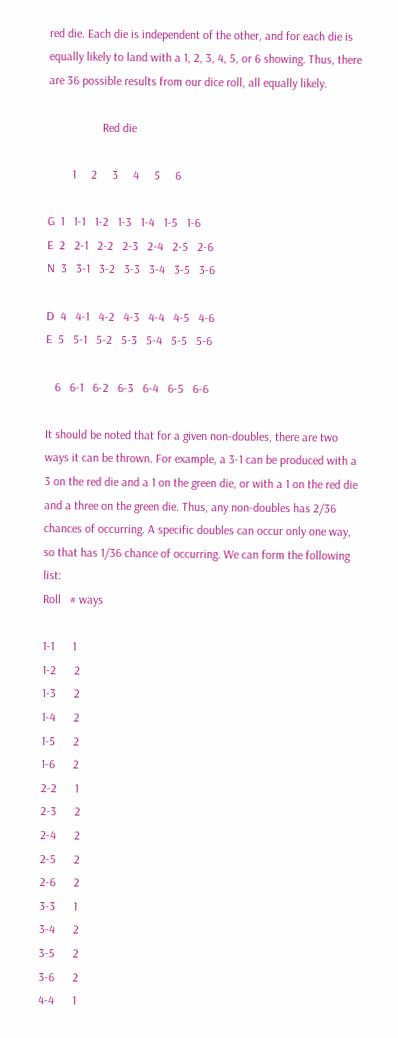red die. Each die is independent of the other, and for each die is equally likely to land with a 1, 2, 3, 4, 5, or 6 showing. Thus, there are 36 possible results from our dice roll, all equally likely.

                  Red die

        1     2     3     4     5     6

G  1   1-1   1-2   1-3   1-4   1-5   1-6
E  2   2-1   2-2   2-3   2-4   2-5   2-6
N  3   3-1   3-2   3-3   3-4   3-5   3-6

D  4   4-1   4-2   4-3   4-4   4-5   4-6
E  5   5-1   5-2   5-3   5-4   5-5   5-6

   6   6-1   6-2   6-3   6-4   6-5   6-6

It should be noted that for a given non-doubles, there are two ways it can be thrown. For example, a 3-1 can be produced with a 3 on the red die and a 1 on the green die, or with a 1 on the red die and a three on the green die. Thus, any non-doubles has 2/36 chances of occurring. A specific doubles can occur only one way, so that has 1/36 chance of occurring. We can form the following list:
Roll   # ways

1-1      1
1-2      2
1-3      2
1-4      2
1-5      2
1-6      2
2-2      1
2-3      2
2-4      2
2-5      2
2-6      2
3-3      1
3-4      2
3-5      2
3-6      2
4-4      1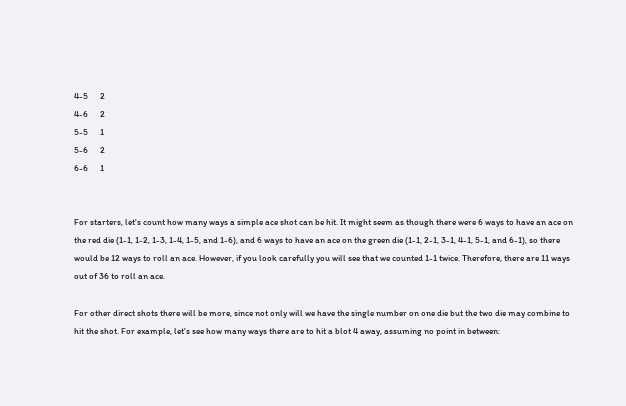4-5      2
4-6      2
5-5      1
5-6      2
6-6      1


For starters, let's count how many ways a simple ace shot can be hit. It might seem as though there were 6 ways to have an ace on the red die (1-1, 1-2, 1-3, 1-4, 1-5, and 1-6), and 6 ways to have an ace on the green die (1-1, 2-1, 3-1, 4-1, 5-1, and 6-1), so there would be 12 ways to roll an ace. However, if you look carefully you will see that we counted 1-1 twice. Therefore, there are 11 ways out of 36 to roll an ace.

For other direct shots there will be more, since not only will we have the single number on one die but the two die may combine to hit the shot. For example, let's see how many ways there are to hit a blot 4 away, assuming no point in between: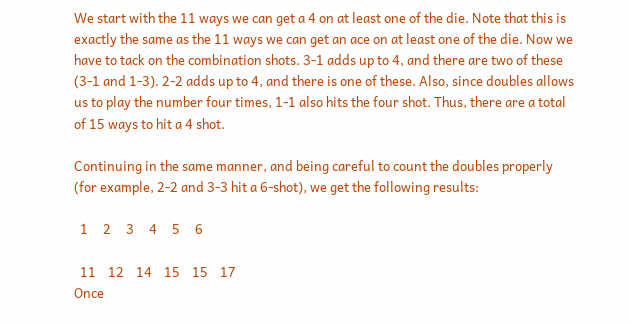We start with the 11 ways we can get a 4 on at least one of the die. Note that this is exactly the same as the 11 ways we can get an ace on at least one of the die. Now we have to tack on the combination shots. 3-1 adds up to 4, and there are two of these (3-1 and 1-3). 2-2 adds up to 4, and there is one of these. Also, since doubles allows us to play the number four times, 1-1 also hits the four shot. Thus, there are a total of 15 ways to hit a 4 shot.

Continuing in the same manner, and being careful to count the doubles properly (for example, 2-2 and 3-3 hit a 6-shot), we get the following results:

  1     2     3     4     5     6

  11    12    14    15    15    17
Once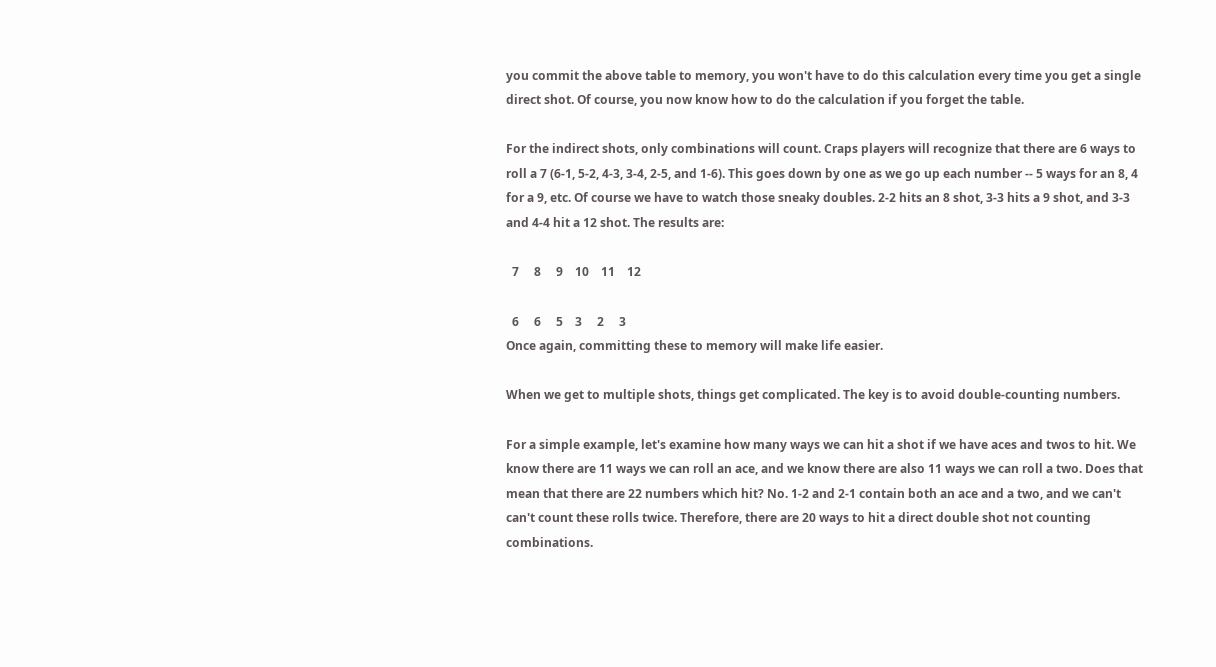you commit the above table to memory, you won't have to do this calculation every time you get a single direct shot. Of course, you now know how to do the calculation if you forget the table.

For the indirect shots, only combinations will count. Craps players will recognize that there are 6 ways to roll a 7 (6-1, 5-2, 4-3, 3-4, 2-5, and 1-6). This goes down by one as we go up each number -- 5 ways for an 8, 4 for a 9, etc. Of course we have to watch those sneaky doubles. 2-2 hits an 8 shot, 3-3 hits a 9 shot, and 3-3 and 4-4 hit a 12 shot. The results are:

  7     8     9    10    11    12

  6     6     5    3     2     3
Once again, committing these to memory will make life easier.

When we get to multiple shots, things get complicated. The key is to avoid double-counting numbers.

For a simple example, let's examine how many ways we can hit a shot if we have aces and twos to hit. We know there are 11 ways we can roll an ace, and we know there are also 11 ways we can roll a two. Does that mean that there are 22 numbers which hit? No. 1-2 and 2-1 contain both an ace and a two, and we can't can't count these rolls twice. Therefore, there are 20 ways to hit a direct double shot not counting combinations.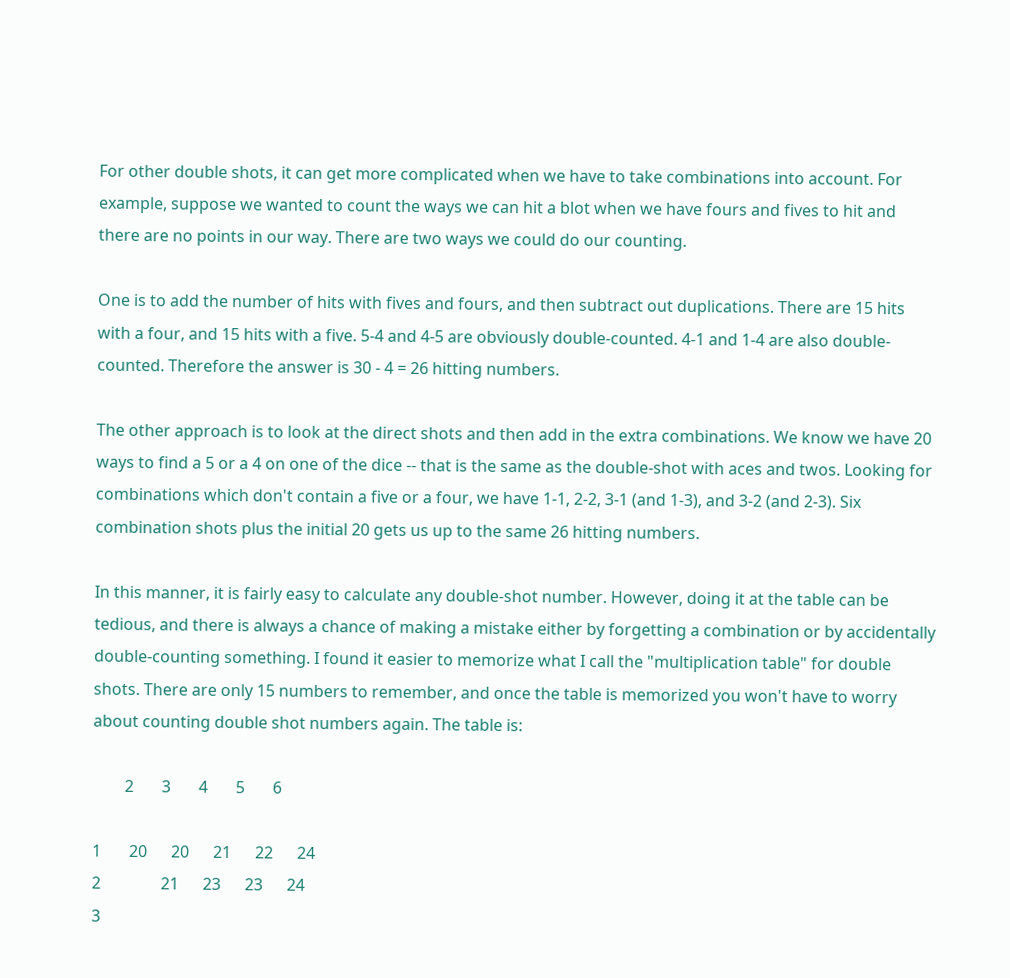For other double shots, it can get more complicated when we have to take combinations into account. For example, suppose we wanted to count the ways we can hit a blot when we have fours and fives to hit and there are no points in our way. There are two ways we could do our counting.

One is to add the number of hits with fives and fours, and then subtract out duplications. There are 15 hits with a four, and 15 hits with a five. 5-4 and 4-5 are obviously double-counted. 4-1 and 1-4 are also double-counted. Therefore the answer is 30 - 4 = 26 hitting numbers.

The other approach is to look at the direct shots and then add in the extra combinations. We know we have 20 ways to find a 5 or a 4 on one of the dice -- that is the same as the double-shot with aces and twos. Looking for combinations which don't contain a five or a four, we have 1-1, 2-2, 3-1 (and 1-3), and 3-2 (and 2-3). Six combination shots plus the initial 20 gets us up to the same 26 hitting numbers.

In this manner, it is fairly easy to calculate any double-shot number. However, doing it at the table can be tedious, and there is always a chance of making a mistake either by forgetting a combination or by accidentally double-counting something. I found it easier to memorize what I call the "multiplication table" for double shots. There are only 15 numbers to remember, and once the table is memorized you won't have to worry about counting double shot numbers again. The table is:

        2       3       4       5       6

1       20      20      21      22      24
2               21      23      23      24
3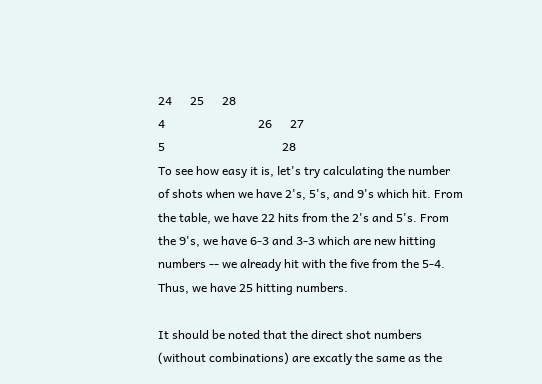24      25      28
4                               26      27
5                                       28
To see how easy it is, let's try calculating the number of shots when we have 2's, 5's, and 9's which hit. From the table, we have 22 hits from the 2's and 5's. From the 9's, we have 6-3 and 3-3 which are new hitting numbers -- we already hit with the five from the 5-4. Thus, we have 25 hitting numbers.

It should be noted that the direct shot numbers (without combinations) are excatly the same as the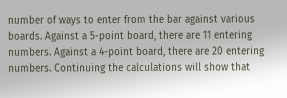number of ways to enter from the bar against various boards. Against a 5-point board, there are 11 entering numbers. Against a 4-point board, there are 20 entering numbers. Continuing the calculations will show that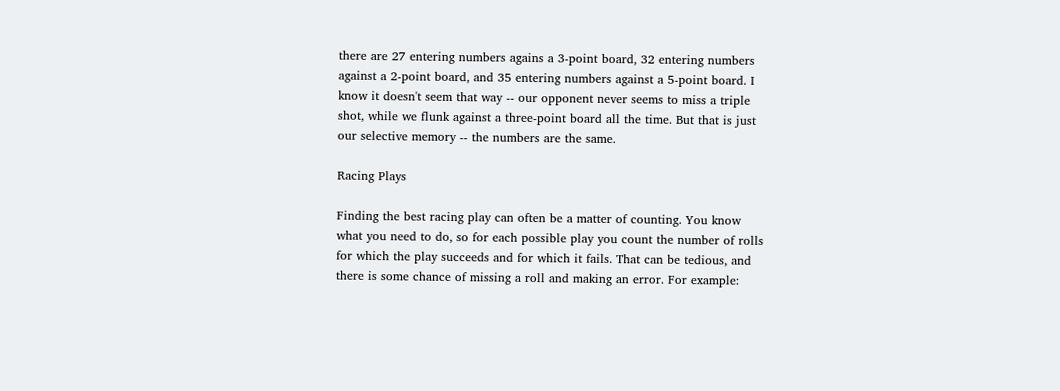there are 27 entering numbers agains a 3-point board, 32 entering numbers against a 2-point board, and 35 entering numbers against a 5-point board. I know it doesn't seem that way -- our opponent never seems to miss a triple shot, while we flunk against a three-point board all the time. But that is just our selective memory -- the numbers are the same.

Racing Plays

Finding the best racing play can often be a matter of counting. You know what you need to do, so for each possible play you count the number of rolls for which the play succeeds and for which it fails. That can be tedious, and there is some chance of missing a roll and making an error. For example: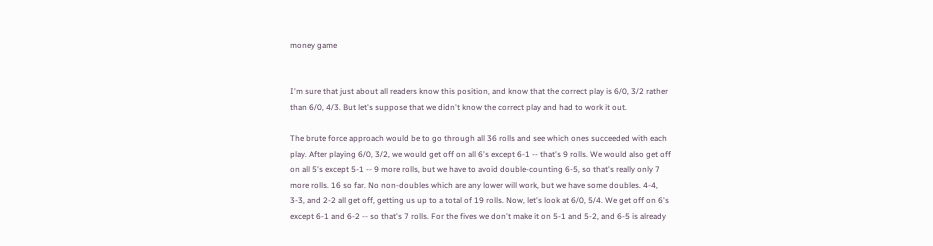money game


I'm sure that just about all readers know this position, and know that the correct play is 6/0, 3/2 rather than 6/0, 4/3. But let's suppose that we didn't know the correct play and had to work it out.

The brute force approach would be to go through all 36 rolls and see which ones succeeded with each play. After playing 6/0, 3/2, we would get off on all 6's except 6-1 -- that's 9 rolls. We would also get off on all 5's except 5-1 -- 9 more rolls, but we have to avoid double-counting 6-5, so that's really only 7 more rolls. 16 so far. No non-doubles which are any lower will work, but we have some doubles. 4-4, 3-3, and 2-2 all get off, getting us up to a total of 19 rolls. Now, let's look at 6/0, 5/4. We get off on 6's except 6-1 and 6-2 -- so that's 7 rolls. For the fives we don't make it on 5-1 and 5-2, and 6-5 is already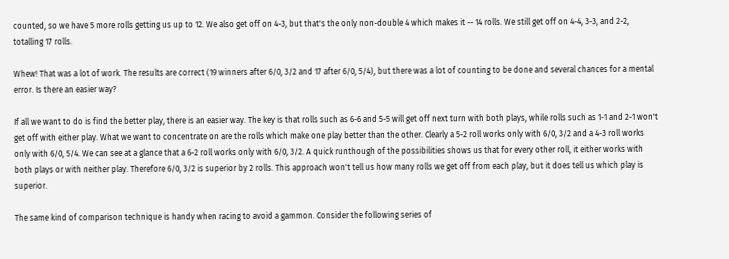counted, so we have 5 more rolls getting us up to 12. We also get off on 4-3, but that's the only non-double 4 which makes it -- 14 rolls. We still get off on 4-4, 3-3, and 2-2, totalling 17 rolls.

Whew! That was a lot of work. The results are correct (19 winners after 6/0, 3/2 and 17 after 6/0, 5/4), but there was a lot of counting to be done and several chances for a mental error. Is there an easier way?

If all we want to do is find the better play, there is an easier way. The key is that rolls such as 6-6 and 5-5 will get off next turn with both plays, while rolls such as 1-1 and 2-1 won't get off with either play. What we want to concentrate on are the rolls which make one play better than the other. Clearly a 5-2 roll works only with 6/0, 3/2 and a 4-3 roll works only with 6/0, 5/4. We can see at a glance that a 6-2 roll works only with 6/0, 3/2. A quick runthough of the possibilities shows us that for every other roll, it either works with both plays or with neither play. Therefore 6/0, 3/2 is superior by 2 rolls. This approach won't tell us how many rolls we get off from each play, but it does tell us which play is superior.

The same kind of comparison technique is handy when racing to avoid a gammon. Consider the following series of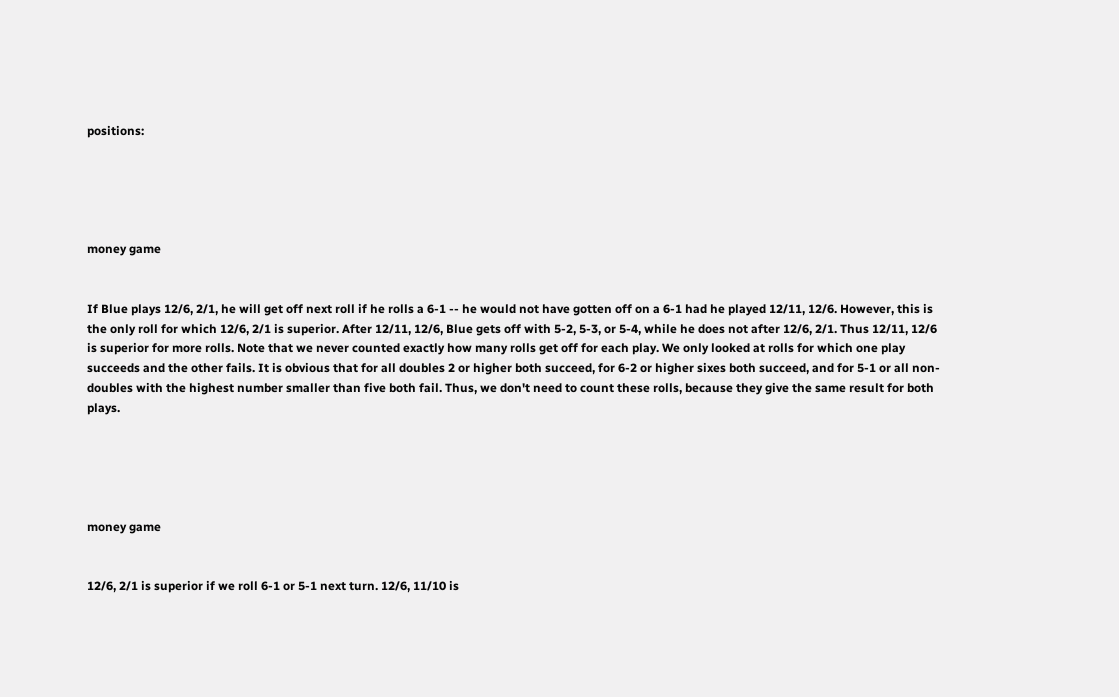positions:





money game


If Blue plays 12/6, 2/1, he will get off next roll if he rolls a 6-1 -- he would not have gotten off on a 6-1 had he played 12/11, 12/6. However, this is the only roll for which 12/6, 2/1 is superior. After 12/11, 12/6, Blue gets off with 5-2, 5-3, or 5-4, while he does not after 12/6, 2/1. Thus 12/11, 12/6 is superior for more rolls. Note that we never counted exactly how many rolls get off for each play. We only looked at rolls for which one play succeeds and the other fails. It is obvious that for all doubles 2 or higher both succeed, for 6-2 or higher sixes both succeed, and for 5-1 or all non-doubles with the highest number smaller than five both fail. Thus, we don't need to count these rolls, because they give the same result for both plays.





money game


12/6, 2/1 is superior if we roll 6-1 or 5-1 next turn. 12/6, 11/10 is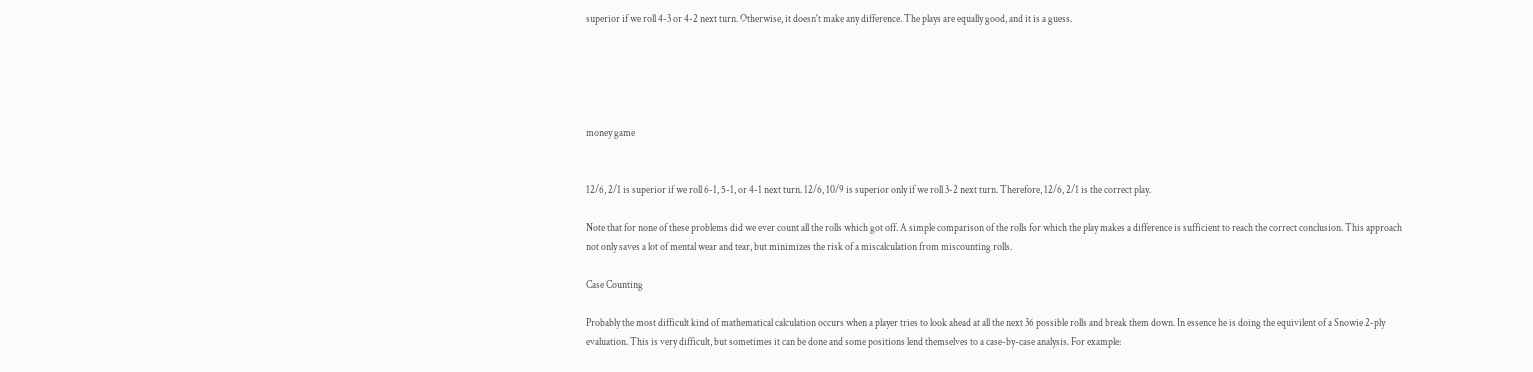superior if we roll 4-3 or 4-2 next turn. Otherwise, it doesn't make any difference. The plays are equally good, and it is a guess.





money game


12/6, 2/1 is superior if we roll 6-1, 5-1, or 4-1 next turn. 12/6, 10/9 is superior only if we roll 3-2 next turn. Therefore, 12/6, 2/1 is the correct play.

Note that for none of these problems did we ever count all the rolls which got off. A simple comparison of the rolls for which the play makes a difference is sufficient to reach the correct conclusion. This approach not only saves a lot of mental wear and tear, but minimizes the risk of a miscalculation from miscounting rolls.

Case Counting

Probably the most difficult kind of mathematical calculation occurs when a player tries to look ahead at all the next 36 possible rolls and break them down. In essence he is doing the equivilent of a Snowie 2-ply evaluation. This is very difficult, but sometimes it can be done and some positions lend themselves to a case-by-case analysis. For example: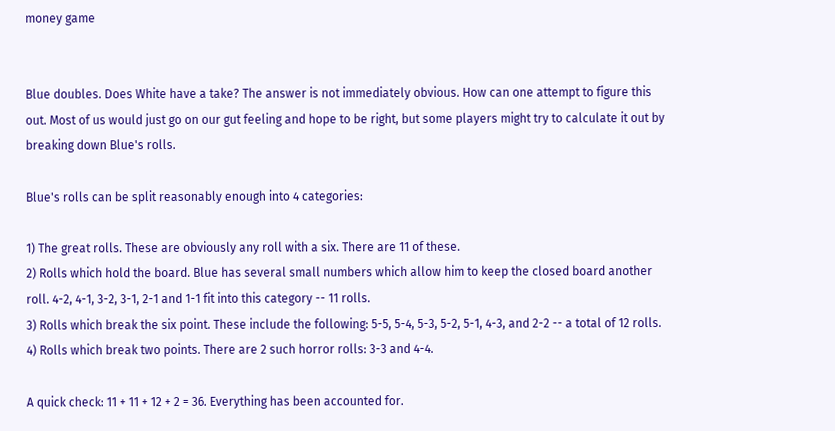money game


Blue doubles. Does White have a take? The answer is not immediately obvious. How can one attempt to figure this out. Most of us would just go on our gut feeling and hope to be right, but some players might try to calculate it out by breaking down Blue's rolls.

Blue's rolls can be split reasonably enough into 4 categories:

1) The great rolls. These are obviously any roll with a six. There are 11 of these.
2) Rolls which hold the board. Blue has several small numbers which allow him to keep the closed board another roll. 4-2, 4-1, 3-2, 3-1, 2-1 and 1-1 fit into this category -- 11 rolls.
3) Rolls which break the six point. These include the following: 5-5, 5-4, 5-3, 5-2, 5-1, 4-3, and 2-2 -- a total of 12 rolls.
4) Rolls which break two points. There are 2 such horror rolls: 3-3 and 4-4.

A quick check: 11 + 11 + 12 + 2 = 36. Everything has been accounted for.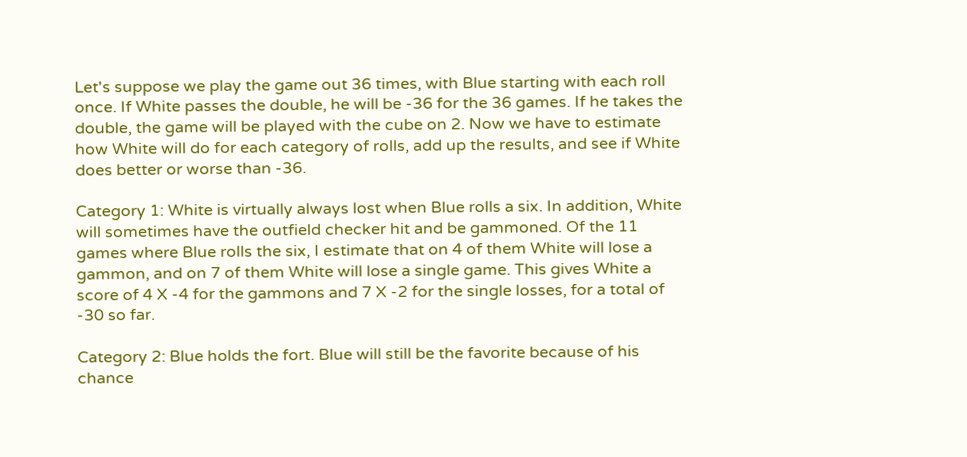Let's suppose we play the game out 36 times, with Blue starting with each roll once. If White passes the double, he will be -36 for the 36 games. If he takes the double, the game will be played with the cube on 2. Now we have to estimate how White will do for each category of rolls, add up the results, and see if White does better or worse than -36.

Category 1: White is virtually always lost when Blue rolls a six. In addition, White will sometimes have the outfield checker hit and be gammoned. Of the 11 games where Blue rolls the six, I estimate that on 4 of them White will lose a gammon, and on 7 of them White will lose a single game. This gives White a score of 4 X -4 for the gammons and 7 X -2 for the single losses, for a total of -30 so far.

Category 2: Blue holds the fort. Blue will still be the favorite because of his chance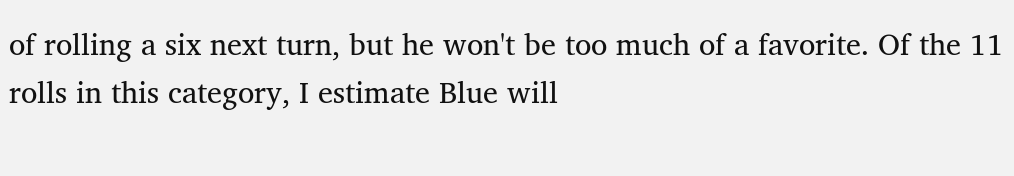of rolling a six next turn, but he won't be too much of a favorite. Of the 11 rolls in this category, I estimate Blue will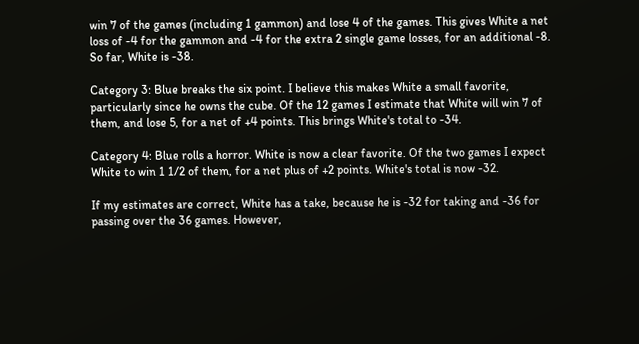win 7 of the games (including 1 gammon) and lose 4 of the games. This gives White a net loss of -4 for the gammon and -4 for the extra 2 single game losses, for an additional -8. So far, White is -38.

Category 3: Blue breaks the six point. I believe this makes White a small favorite, particularly since he owns the cube. Of the 12 games I estimate that White will win 7 of them, and lose 5, for a net of +4 points. This brings White's total to -34.

Category 4: Blue rolls a horror. White is now a clear favorite. Of the two games I expect White to win 1 1/2 of them, for a net plus of +2 points. White's total is now -32.

If my estimates are correct, White has a take, because he is -32 for taking and -36 for passing over the 36 games. However,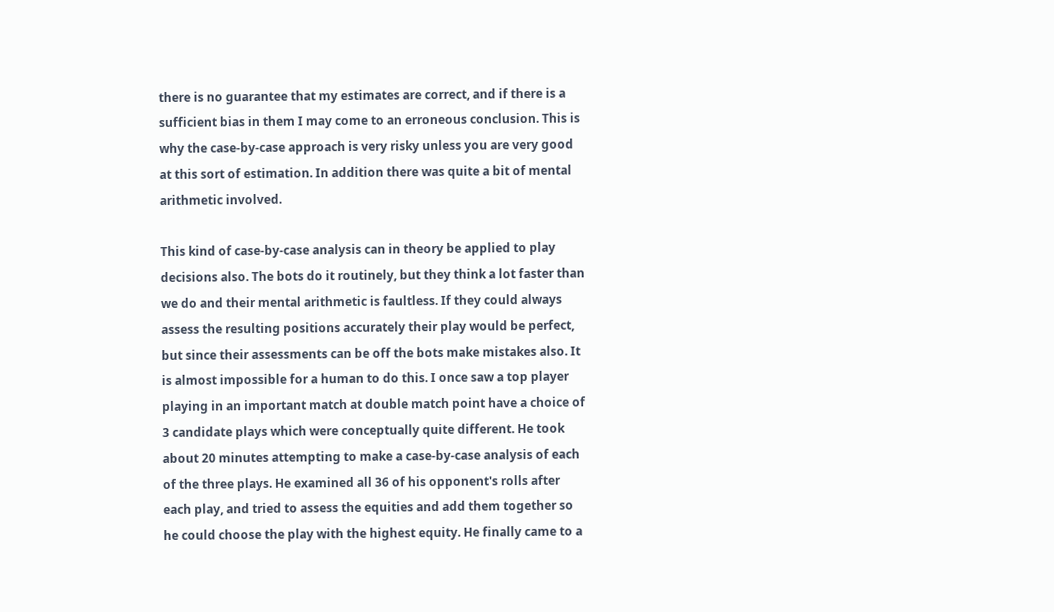there is no guarantee that my estimates are correct, and if there is a sufficient bias in them I may come to an erroneous conclusion. This is why the case-by-case approach is very risky unless you are very good at this sort of estimation. In addition there was quite a bit of mental arithmetic involved.

This kind of case-by-case analysis can in theory be applied to play decisions also. The bots do it routinely, but they think a lot faster than we do and their mental arithmetic is faultless. If they could always assess the resulting positions accurately their play would be perfect, but since their assessments can be off the bots make mistakes also. It is almost impossible for a human to do this. I once saw a top player playing in an important match at double match point have a choice of 3 candidate plays which were conceptually quite different. He took about 20 minutes attempting to make a case-by-case analysis of each of the three plays. He examined all 36 of his opponent's rolls after each play, and tried to assess the equities and add them together so he could choose the play with the highest equity. He finally came to a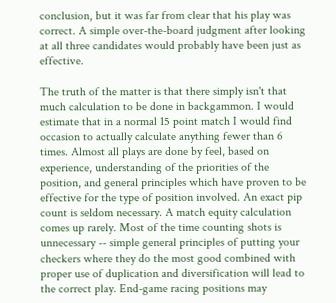conclusion, but it was far from clear that his play was correct. A simple over-the-board judgment after looking at all three candidates would probably have been just as effective.

The truth of the matter is that there simply isn't that much calculation to be done in backgammon. I would estimate that in a normal 15 point match I would find occasion to actually calculate anything fewer than 6 times. Almost all plays are done by feel, based on experience, understanding of the priorities of the position, and general principles which have proven to be effective for the type of position involved. An exact pip count is seldom necessary. A match equity calculation comes up rarely. Most of the time counting shots is unnecessary -- simple general principles of putting your checkers where they do the most good combined with proper use of duplication and diversification will lead to the correct play. End-game racing positions may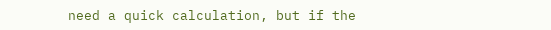need a quick calculation, but if the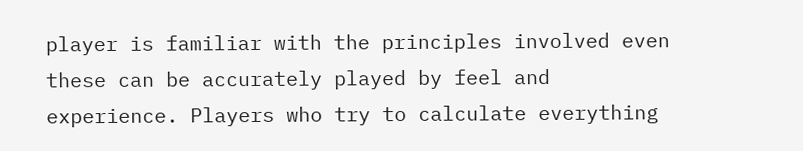player is familiar with the principles involved even these can be accurately played by feel and experience. Players who try to calculate everything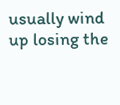usually wind up losing the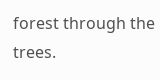forest through the trees.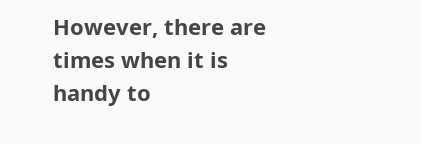However, there are times when it is handy to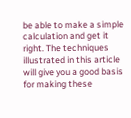be able to make a simple calculation and get it right. The techniques illustrated in this article will give you a good basis for making these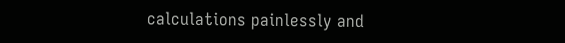calculations painlessly and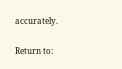accurately.

Return to: